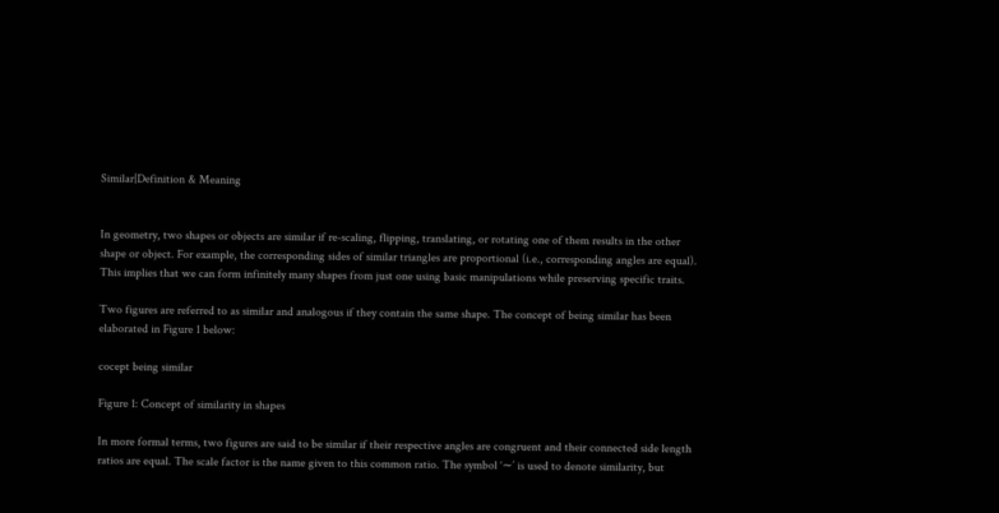Similar|Definition & Meaning


In geometry, two shapes or objects are similar if re-scaling, flipping, translating, or rotating one of them results in the other shape or object. For example, the corresponding sides of similar triangles are proportional (i.e., corresponding angles are equal). This implies that we can form infinitely many shapes from just one using basic manipulations while preserving specific traits.

Two figures are referred to as similar and analogous if they contain the same shape. The concept of being similar has been elaborated in Figure 1 below:

cocept being similar

Figure 1: Concept of similarity in shapes

In more formal terms, two figures are said to be similar if their respective angles are congruent and their connected side length ratios are equal. The scale factor is the name given to this common ratio. The symbol ‘∼’ is used to denote similarity, but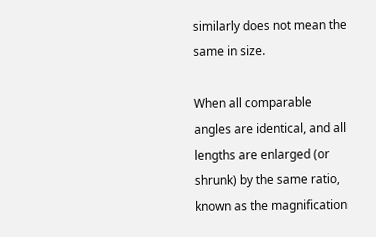similarly does not mean the same in size.

When all comparable angles are identical, and all lengths are enlarged (or shrunk) by the same ratio, known as the magnification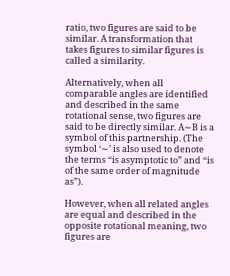ratio, two figures are said to be similar. A transformation that takes figures to similar figures is called a similarity.

Alternatively, when all comparable angles are identified and described in the same rotational sense, two figures are said to be directly similar. A∼B is a symbol of this partnership. (The symbol ‘∼’ is also used to denote the terms “is asymptotic to” and “is of the same order of magnitude as”).

However, when all related angles are equal and described in the opposite rotational meaning, two figures are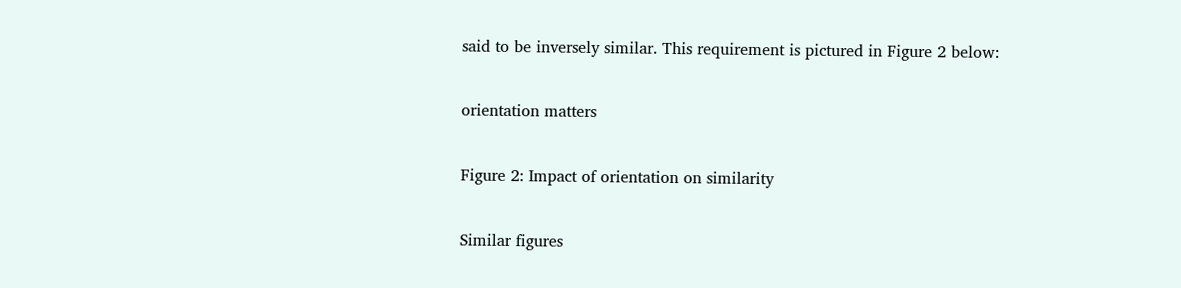said to be inversely similar. This requirement is pictured in Figure 2 below:

orientation matters

Figure 2: Impact of orientation on similarity

Similar figures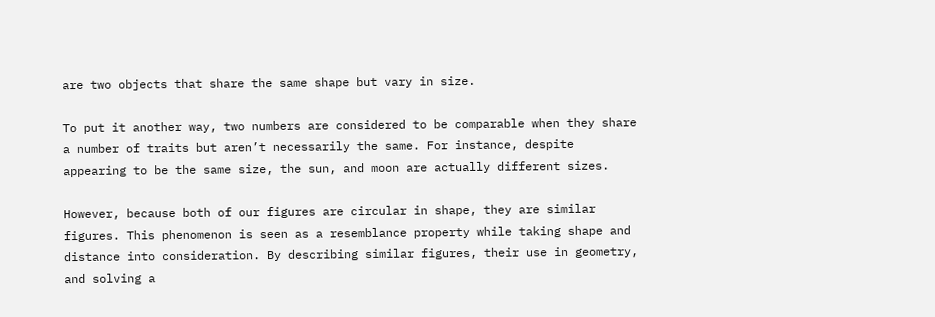are two objects that share the same shape but vary in size.

To put it another way, two numbers are considered to be comparable when they share a number of traits but aren’t necessarily the same. For instance, despite appearing to be the same size, the sun, and moon are actually different sizes.

However, because both of our figures are circular in shape, they are similar figures. This phenomenon is seen as a resemblance property while taking shape and distance into consideration. By describing similar figures, their use in geometry, and solving a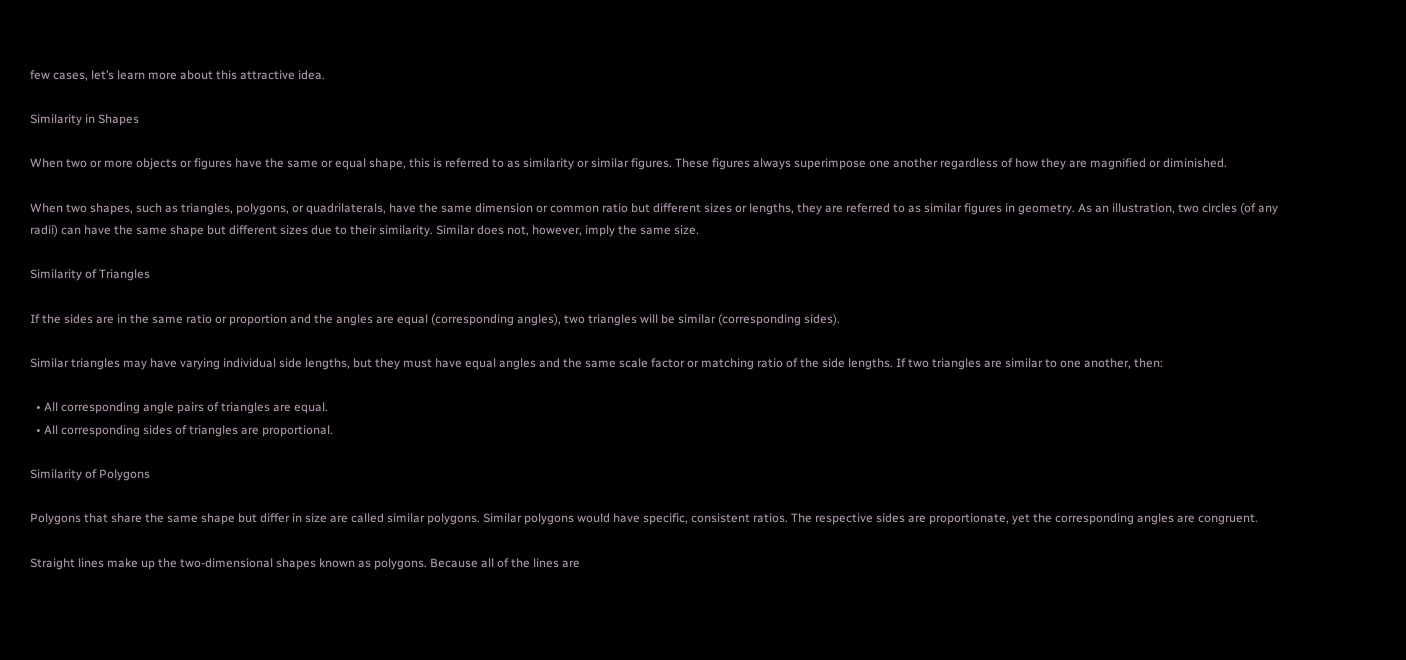few cases, let’s learn more about this attractive idea.

Similarity in Shapes

When two or more objects or figures have the same or equal shape, this is referred to as similarity or similar figures. These figures always superimpose one another regardless of how they are magnified or diminished.

When two shapes, such as triangles, polygons, or quadrilaterals, have the same dimension or common ratio but different sizes or lengths, they are referred to as similar figures in geometry. As an illustration, two circles (of any radii) can have the same shape but different sizes due to their similarity. Similar does not, however, imply the same size.

Similarity of Triangles

If the sides are in the same ratio or proportion and the angles are equal (corresponding angles), two triangles will be similar (corresponding sides).

Similar triangles may have varying individual side lengths, but they must have equal angles and the same scale factor or matching ratio of the side lengths. If two triangles are similar to one another, then:

  • All corresponding angle pairs of triangles are equal.
  • All corresponding sides of triangles are proportional.

Similarity of Polygons

Polygons that share the same shape but differ in size are called similar polygons. Similar polygons would have specific, consistent ratios. The respective sides are proportionate, yet the corresponding angles are congruent.

Straight lines make up the two-dimensional shapes known as polygons. Because all of the lines are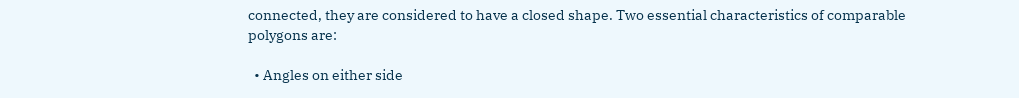connected, they are considered to have a closed shape. Two essential characteristics of comparable polygons are:

  • Angles on either side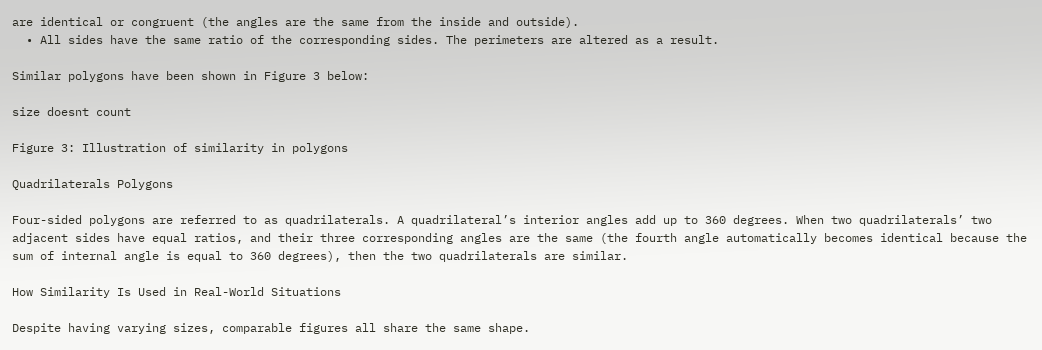are identical or congruent (the angles are the same from the inside and outside).
  • All sides have the same ratio of the corresponding sides. The perimeters are altered as a result.

Similar polygons have been shown in Figure 3 below:

size doesnt count

Figure 3: Illustration of similarity in polygons

Quadrilaterals Polygons

Four-sided polygons are referred to as quadrilaterals. A quadrilateral’s interior angles add up to 360 degrees. When two quadrilaterals’ two adjacent sides have equal ratios, and their three corresponding angles are the same (the fourth angle automatically becomes identical because the sum of internal angle is equal to 360 degrees), then the two quadrilaterals are similar.

How Similarity Is Used in Real-World Situations

Despite having varying sizes, comparable figures all share the same shape.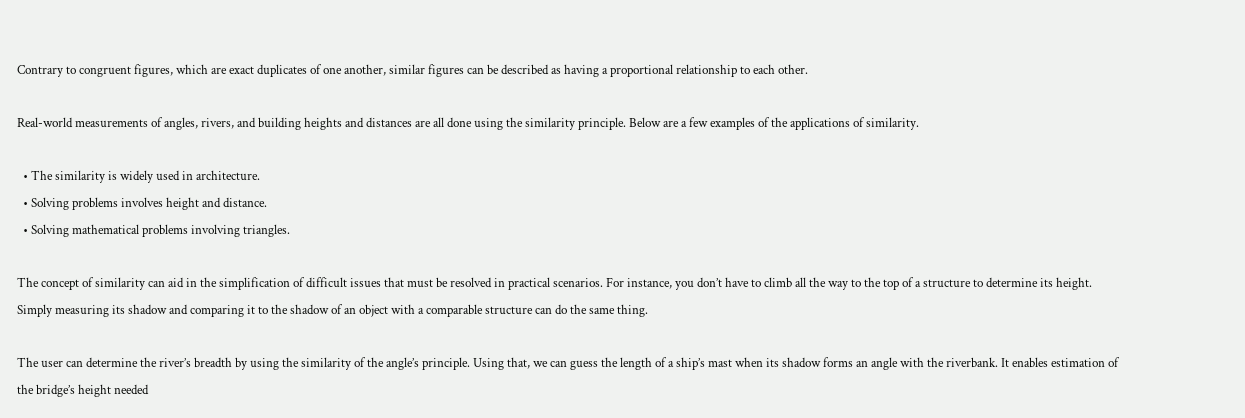Contrary to congruent figures, which are exact duplicates of one another, similar figures can be described as having a proportional relationship to each other.

Real-world measurements of angles, rivers, and building heights and distances are all done using the similarity principle. Below are a few examples of the applications of similarity.

  • The similarity is widely used in architecture.
  • Solving problems involves height and distance.
  • Solving mathematical problems involving triangles.

The concept of similarity can aid in the simplification of difficult issues that must be resolved in practical scenarios. For instance, you don’t have to climb all the way to the top of a structure to determine its height. Simply measuring its shadow and comparing it to the shadow of an object with a comparable structure can do the same thing.

The user can determine the river’s breadth by using the similarity of the angle’s principle. Using that, we can guess the length of a ship’s mast when its shadow forms an angle with the riverbank. It enables estimation of the bridge’s height needed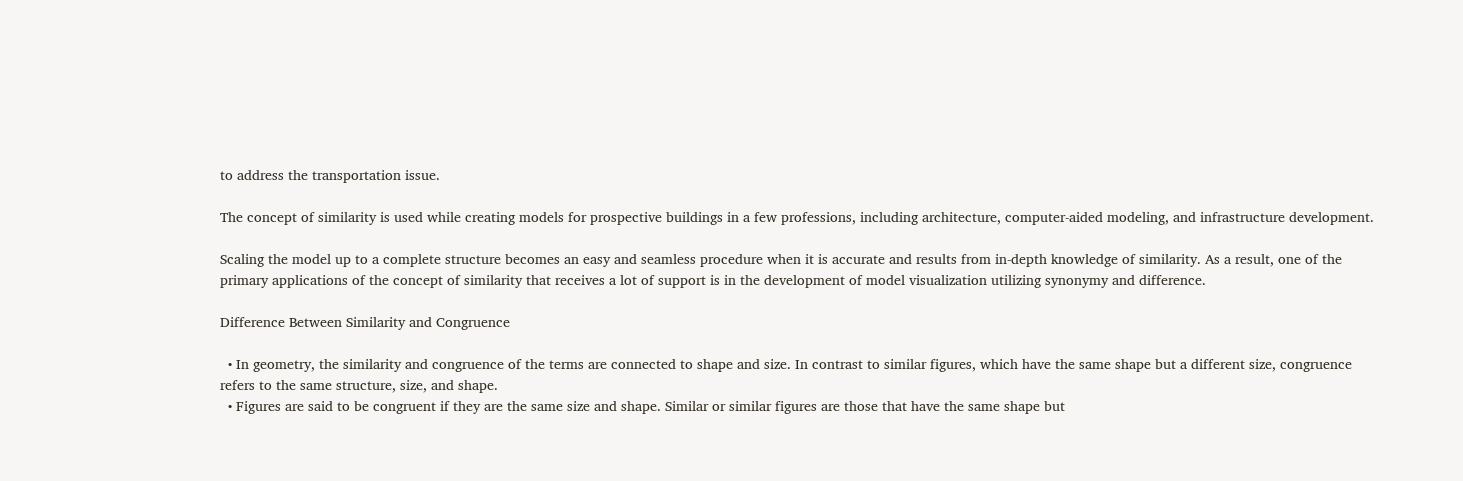to address the transportation issue.

The concept of similarity is used while creating models for prospective buildings in a few professions, including architecture, computer-aided modeling, and infrastructure development.

Scaling the model up to a complete structure becomes an easy and seamless procedure when it is accurate and results from in-depth knowledge of similarity. As a result, one of the primary applications of the concept of similarity that receives a lot of support is in the development of model visualization utilizing synonymy and difference.

Difference Between Similarity and Congruence

  • In geometry, the similarity and congruence of the terms are connected to shape and size. In contrast to similar figures, which have the same shape but a different size, congruence refers to the same structure, size, and shape.
  • Figures are said to be congruent if they are the same size and shape. Similar or similar figures are those that have the same shape but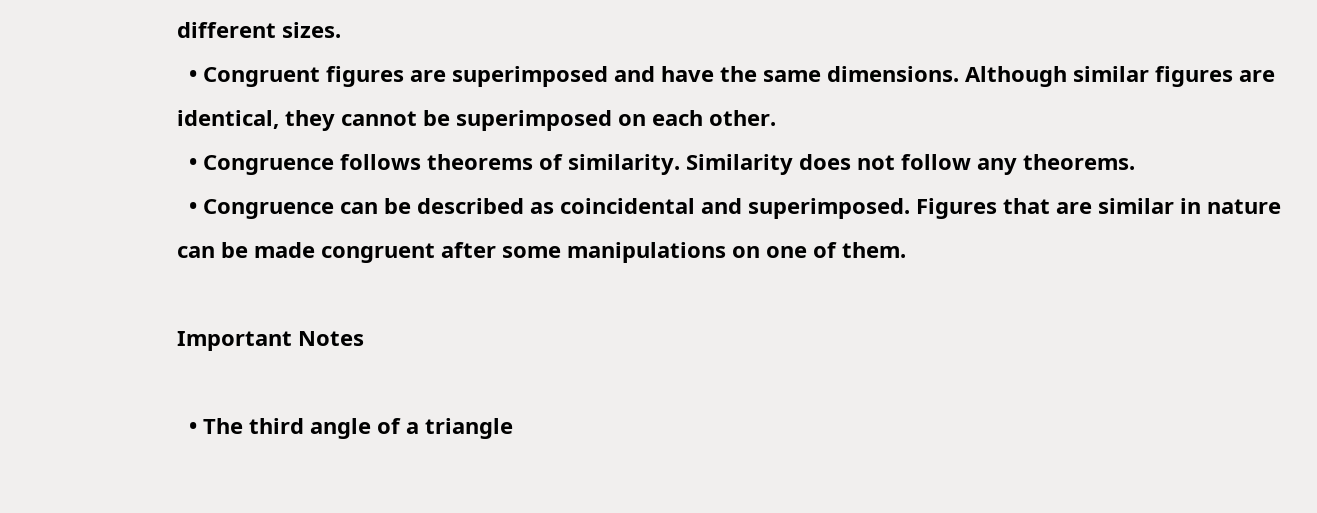different sizes.
  • Congruent figures are superimposed and have the same dimensions. Although similar figures are identical, they cannot be superimposed on each other.
  • Congruence follows theorems of similarity. Similarity does not follow any theorems.
  • Congruence can be described as coincidental and superimposed. Figures that are similar in nature can be made congruent after some manipulations on one of them.

Important Notes

  • The third angle of a triangle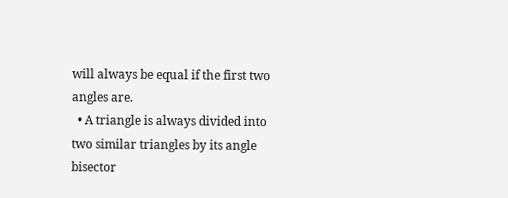will always be equal if the first two angles are.
  • A triangle is always divided into two similar triangles by its angle bisector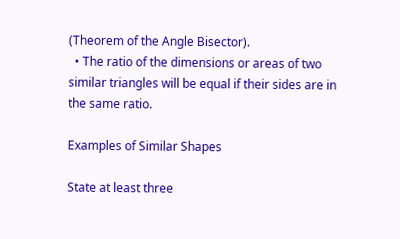(Theorem of the Angle Bisector).
  • The ratio of the dimensions or areas of two similar triangles will be equal if their sides are in the same ratio.

Examples of Similar Shapes

State at least three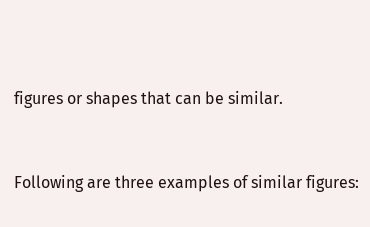figures or shapes that can be similar.


Following are three examples of similar figures: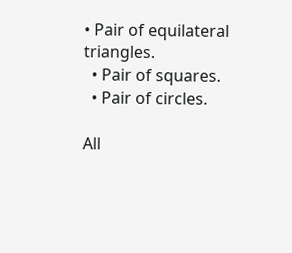• Pair of equilateral triangles.
  • Pair of squares.
  • Pair of circles.

All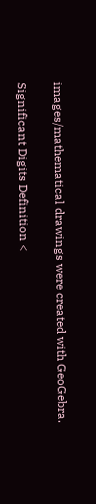images/mathematical drawings were created with GeoGebra.

Significant Digits Definition <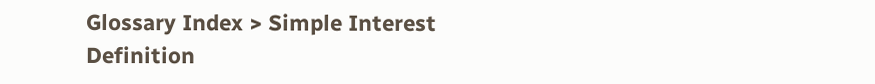Glossary Index > Simple Interest Definition